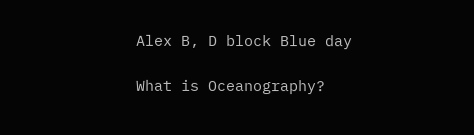Alex B, D block Blue day

What is Oceanography?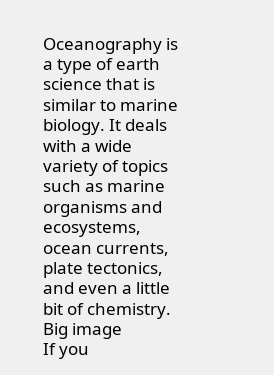Oceanography is a type of earth science that is similar to marine biology. It deals with a wide variety of topics such as marine organisms and ecosystems, ocean currents, plate tectonics, and even a little bit of chemistry.
Big image
If you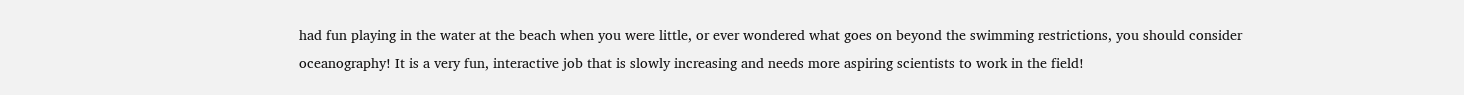had fun playing in the water at the beach when you were little, or ever wondered what goes on beyond the swimming restrictions, you should consider oceanography! It is a very fun, interactive job that is slowly increasing and needs more aspiring scientists to work in the field!